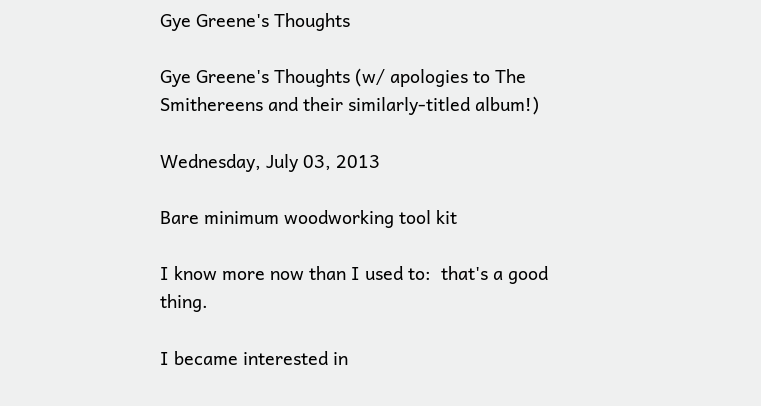Gye Greene's Thoughts

Gye Greene's Thoughts (w/ apologies to The Smithereens and their similarly-titled album!)

Wednesday, July 03, 2013

Bare minimum woodworking tool kit

I know more now than I used to:  that's a good thing.

I became interested in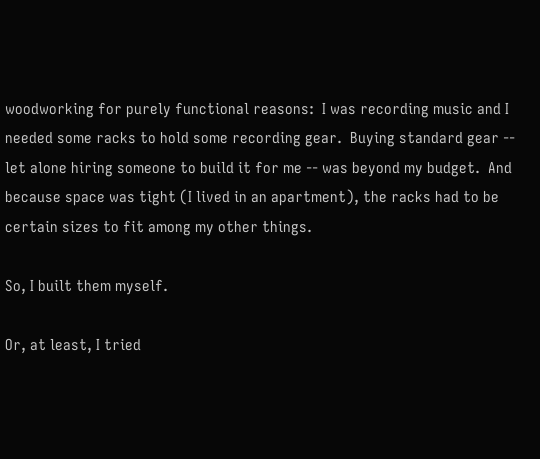woodworking for purely functional reasons:  I was recording music and I needed some racks to hold some recording gear.  Buying standard gear -- let alone hiring someone to build it for me -- was beyond my budget.  And because space was tight (I lived in an apartment), the racks had to be certain sizes to fit among my other things.

So, I built them myself.

Or, at least, I tried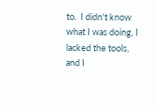to.  I didn't know what I was doing, I lacked the tools, and I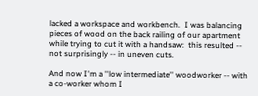lacked a workspace and workbench.  I was balancing pieces of wood on the back railing of our apartment while trying to cut it with a handsaw:  this resulted -- not surprisingly -- in uneven cuts.

And now I'm a ''low intermediate'' woodworker -- with a co-worker whom I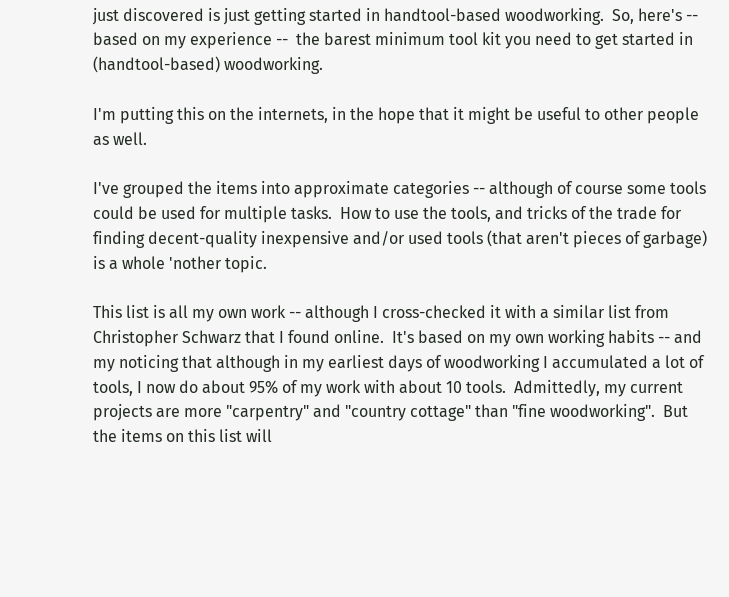just discovered is just getting started in handtool-based woodworking.  So, here's -- based on my experience --  the barest minimum tool kit you need to get started in (handtool-based) woodworking.

I'm putting this on the internets, in the hope that it might be useful to other people as well.

I've grouped the items into approximate categories -- although of course some tools could be used for multiple tasks.  How to use the tools, and tricks of the trade for finding decent-quality inexpensive and/or used tools (that aren't pieces of garbage) is a whole 'nother topic.

This list is all my own work -- although I cross-checked it with a similar list from Christopher Schwarz that I found online.  It's based on my own working habits -- and my noticing that although in my earliest days of woodworking I accumulated a lot of tools, I now do about 95% of my work with about 10 tools.  Admittedly, my current projects are more "carpentry" and "country cottage" than "fine woodworking".  But the items on this list will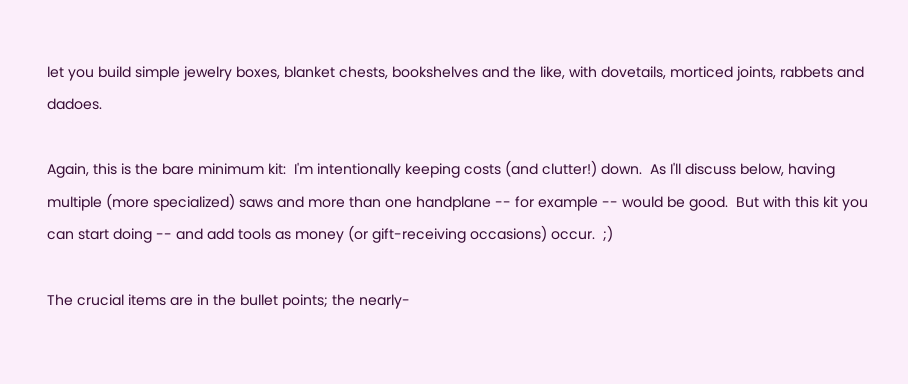let you build simple jewelry boxes, blanket chests, bookshelves and the like, with dovetails, morticed joints, rabbets and dadoes.

Again, this is the bare minimum kit:  I'm intentionally keeping costs (and clutter!) down.  As I'll discuss below, having multiple (more specialized) saws and more than one handplane -- for example -- would be good.  But with this kit you can start doing -- and add tools as money (or gift-receiving occasions) occur.  ;)

The crucial items are in the bullet points; the nearly-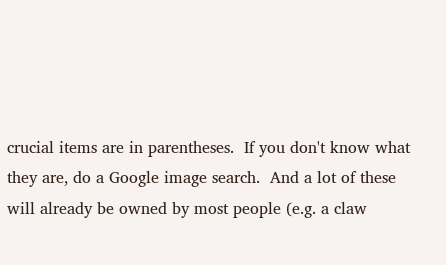crucial items are in parentheses.  If you don't know what they are, do a Google image search.  And a lot of these will already be owned by most people (e.g. a claw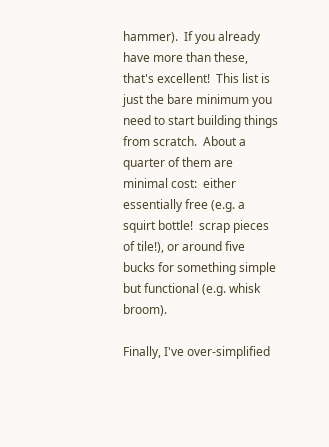hammer).  If you already have more than these, that's excellent!  This list is just the bare minimum you need to start building things from scratch.  About a quarter of them are minimal cost:  either essentially free (e.g. a squirt bottle!  scrap pieces of tile!), or around five bucks for something simple but functional (e.g. whisk broom).

Finally, I've over-simplified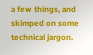a few things, and skimped on some technical jargon.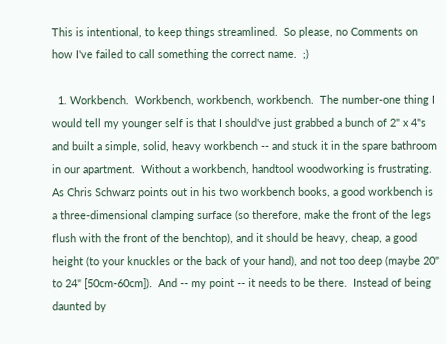This is intentional, to keep things streamlined.  So please, no Comments on how I've failed to call something the correct name.  ;)

  1. Workbench.  Workbench, workbench, workbench.  The number-one thing I would tell my younger self is that I should've just grabbed a bunch of 2" x 4"s and built a simple, solid, heavy workbench -- and stuck it in the spare bathroom in our apartment.  Without a workbench, handtool woodworking is frustrating.  As Chris Schwarz points out in his two workbench books, a good workbench is a three-dimensional clamping surface (so therefore, make the front of the legs flush with the front of the benchtop), and it should be heavy, cheap, a good height (to your knuckles or the back of your hand), and not too deep (maybe 20" to 24" [50cm-60cm]).  And -- my point -- it needs to be there.  Instead of being daunted by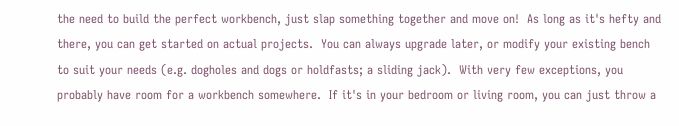the need to build the perfect workbench, just slap something together and move on!  As long as it's hefty and there, you can get started on actual projects.  You can always upgrade later, or modify your existing bench to suit your needs (e.g. dogholes and dogs or holdfasts; a sliding jack).  With very few exceptions, you probably have room for a workbench somewhere.  If it's in your bedroom or living room, you can just throw a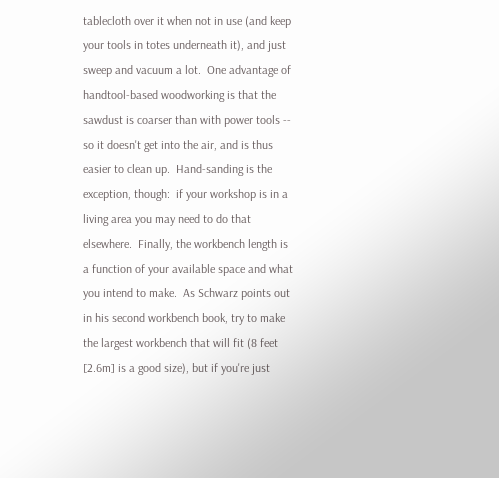tablecloth over it when not in use (and keep your tools in totes underneath it), and just sweep and vacuum a lot.  One advantage of handtool-based woodworking is that the sawdust is coarser than with power tools -- so it doesn't get into the air, and is thus easier to clean up.  Hand-sanding is the exception, though:  if your workshop is in a living area you may need to do that elsewhere.  Finally, the workbench length is a function of your available space and what you intend to make.  As Schwarz points out in his second workbench book, try to make the largest workbench that will fit (8 feet [2.6m] is a good size), but if you're just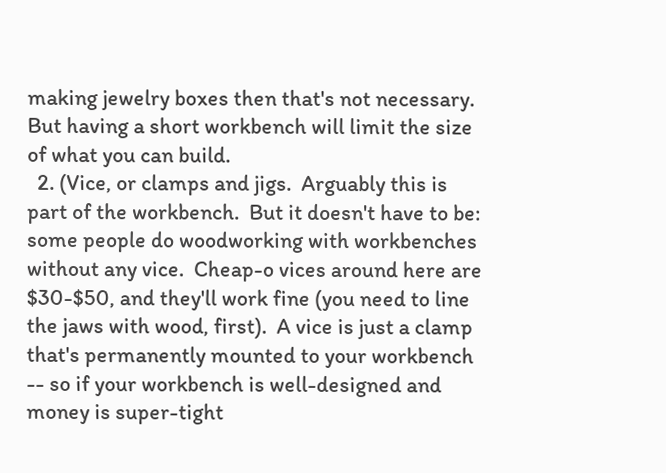making jewelry boxes then that's not necessary.  But having a short workbench will limit the size of what you can build.
  2. (Vice, or clamps and jigs.  Arguably this is part of the workbench.  But it doesn't have to be:  some people do woodworking with workbenches without any vice.  Cheap-o vices around here are $30-$50, and they'll work fine (you need to line the jaws with wood, first).  A vice is just a clamp that's permanently mounted to your workbench -- so if your workbench is well-designed and money is super-tight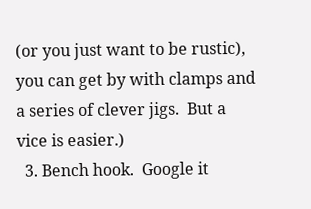(or you just want to be rustic), you can get by with clamps and a series of clever jigs.  But a vice is easier.)
  3. Bench hook.  Google it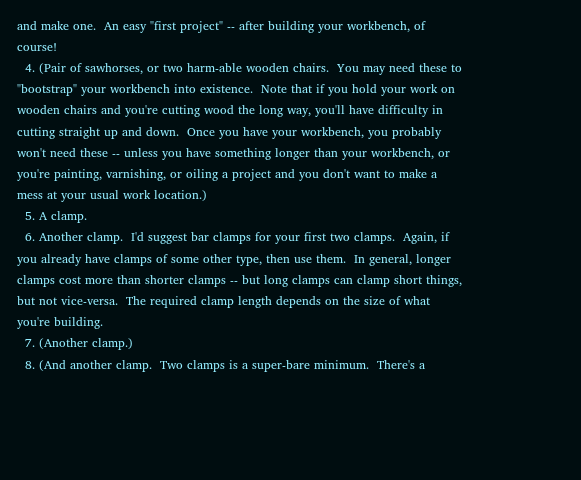and make one.  An easy "first project" -- after building your workbench, of course!
  4. (Pair of sawhorses, or two harm-able wooden chairs.  You may need these to "bootstrap" your workbench into existence.  Note that if you hold your work on wooden chairs and you're cutting wood the long way, you'll have difficulty in cutting straight up and down.  Once you have your workbench, you probably won't need these -- unless you have something longer than your workbench, or you're painting, varnishing, or oiling a project and you don't want to make a mess at your usual work location.)
  5. A clamp.
  6. Another clamp.  I'd suggest bar clamps for your first two clamps.  Again, if you already have clamps of some other type, then use them.  In general, longer clamps cost more than shorter clamps -- but long clamps can clamp short things, but not vice-versa.  The required clamp length depends on the size of what you're building.
  7. (Another clamp.)
  8. (And another clamp.  Two clamps is a super-bare minimum.  There's a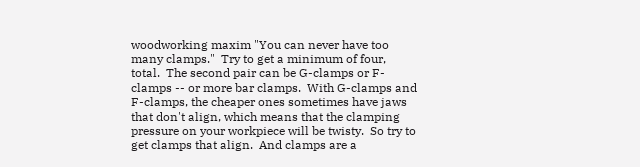woodworking maxim "You can never have too many clamps."  Try to get a minimum of four, total.  The second pair can be G-clamps or F-clamps -- or more bar clamps.  With G-clamps and F-clamps, the cheaper ones sometimes have jaws that don't align, which means that the clamping pressure on your workpiece will be twisty.  So try to get clamps that align.  And clamps are a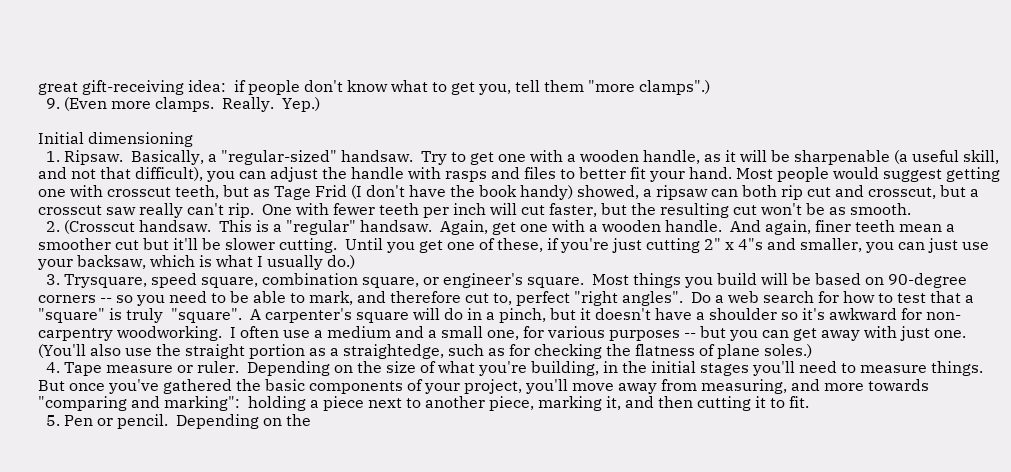great gift-receiving idea:  if people don't know what to get you, tell them "more clamps".)
  9. (Even more clamps.  Really.  Yep.)

Initial dimensioning
  1. Ripsaw.  Basically, a "regular-sized" handsaw.  Try to get one with a wooden handle, as it will be sharpenable (a useful skill, and not that difficult), you can adjust the handle with rasps and files to better fit your hand. Most people would suggest getting one with crosscut teeth, but as Tage Frid (I don't have the book handy) showed, a ripsaw can both rip cut and crosscut, but a crosscut saw really can't rip.  One with fewer teeth per inch will cut faster, but the resulting cut won't be as smooth.
  2. (Crosscut handsaw.  This is a "regular" handsaw.  Again, get one with a wooden handle.  And again, finer teeth mean a smoother cut but it'll be slower cutting.  Until you get one of these, if you're just cutting 2" x 4"s and smaller, you can just use your backsaw, which is what I usually do.)
  3. Trysquare, speed square, combination square, or engineer's square.  Most things you build will be based on 90-degree corners -- so you need to be able to mark, and therefore cut to, perfect "right angles".  Do a web search for how to test that a "square" is truly  "square".  A carpenter's square will do in a pinch, but it doesn't have a shoulder so it's awkward for non-carpentry woodworking.  I often use a medium and a small one, for various purposes -- but you can get away with just one.  (You'll also use the straight portion as a straightedge, such as for checking the flatness of plane soles.)
  4. Tape measure or ruler.  Depending on the size of what you're building, in the initial stages you'll need to measure things.  But once you've gathered the basic components of your project, you'll move away from measuring, and more towards "comparing and marking":  holding a piece next to another piece, marking it, and then cutting it to fit.
  5. Pen or pencil.  Depending on the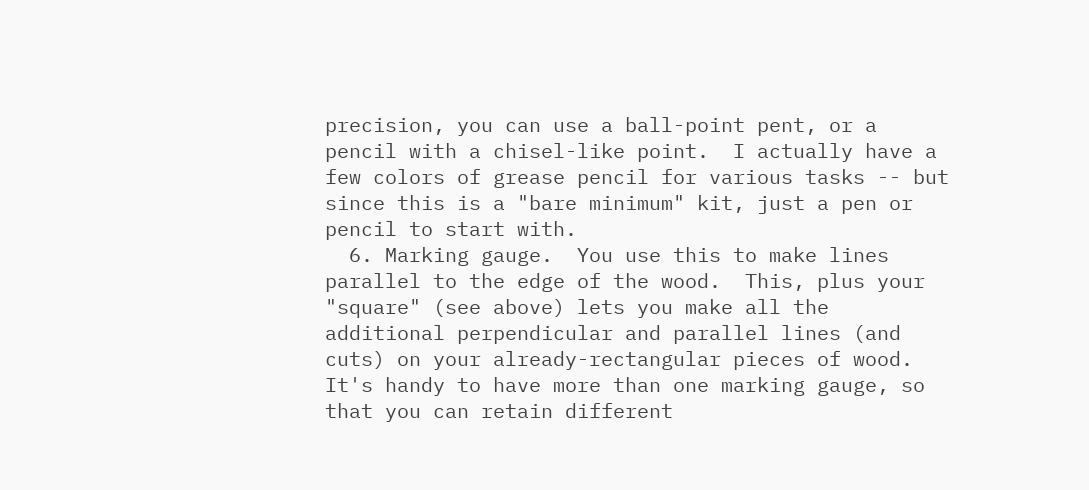precision, you can use a ball-point pent, or a pencil with a chisel-like point.  I actually have a few colors of grease pencil for various tasks -- but since this is a "bare minimum" kit, just a pen or pencil to start with.
  6. Marking gauge.  You use this to make lines parallel to the edge of the wood.  This, plus your "square" (see above) lets you make all the additional perpendicular and parallel lines (and cuts) on your already-rectangular pieces of wood.  It's handy to have more than one marking gauge, so that you can retain different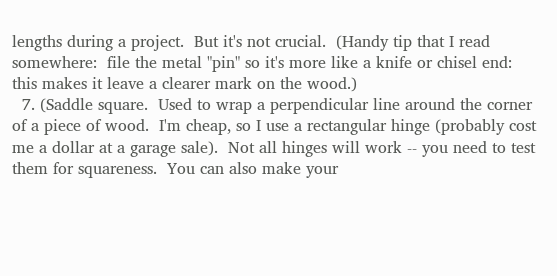lengths during a project.  But it's not crucial.  (Handy tip that I read somewhere:  file the metal "pin" so it's more like a knife or chisel end:  this makes it leave a clearer mark on the wood.)
  7. (Saddle square.  Used to wrap a perpendicular line around the corner of a piece of wood.  I'm cheap, so I use a rectangular hinge (probably cost me a dollar at a garage sale).  Not all hinges will work -- you need to test them for squareness.  You can also make your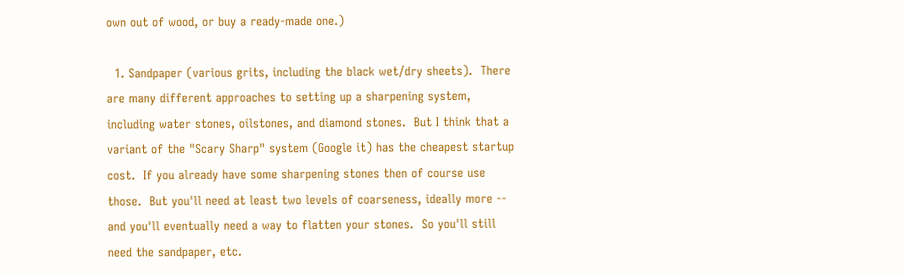own out of wood, or buy a ready-made one.)

  1. Sandpaper (various grits, including the black wet/dry sheets).  There are many different approaches to setting up a sharpening system, including water stones, oilstones, and diamond stones.  But I think that a variant of the "Scary Sharp" system (Google it) has the cheapest startup cost.  If you already have some sharpening stones then of course use those.  But you'll need at least two levels of coarseness, ideally more -- and you'll eventually need a way to flatten your stones.  So you'll still need the sandpaper, etc.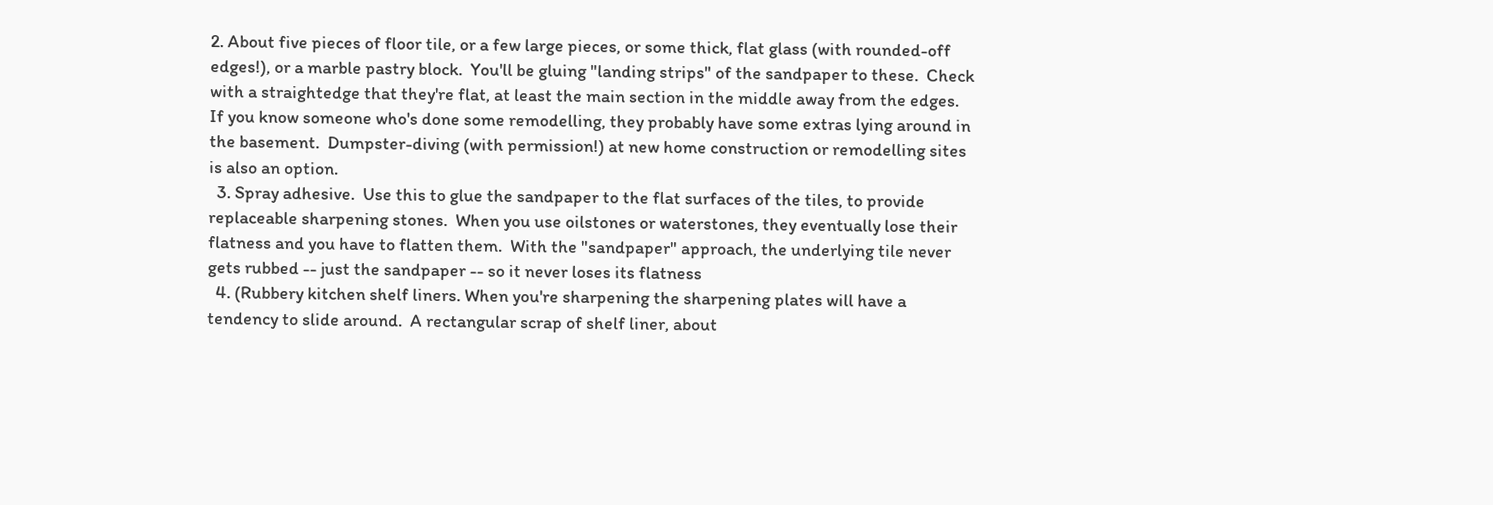2. About five pieces of floor tile, or a few large pieces, or some thick, flat glass (with rounded-off edges!), or a marble pastry block.  You'll be gluing "landing strips" of the sandpaper to these.  Check with a straightedge that they're flat, at least the main section in the middle away from the edges. If you know someone who's done some remodelling, they probably have some extras lying around in the basement.  Dumpster-diving (with permission!) at new home construction or remodelling sites is also an option.
  3. Spray adhesive.  Use this to glue the sandpaper to the flat surfaces of the tiles, to provide replaceable sharpening stones.  When you use oilstones or waterstones, they eventually lose their flatness and you have to flatten them.  With the "sandpaper" approach, the underlying tile never gets rubbed -- just the sandpaper -- so it never loses its flatness
  4. (Rubbery kitchen shelf liners. When you're sharpening the sharpening plates will have a tendency to slide around.  A rectangular scrap of shelf liner, about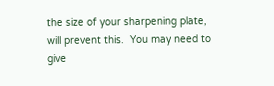the size of your sharpening plate, will prevent this.  You may need to give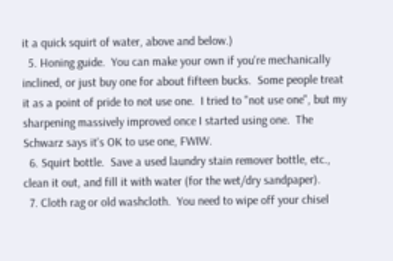it a quick squirt of water, above and below.)
  5. Honing guide.  You can make your own if you're mechanically inclined, or just buy one for about fifteen bucks.  Some people treat it as a point of pride to not use one.  I tried to "not use one", but my sharpening massively improved once I started using one.  The Schwarz says it's OK to use one, FWIW.
  6. Squirt bottle.  Save a used laundry stain remover bottle, etc., clean it out, and fill it with water (for the wet/dry sandpaper).
  7. Cloth rag or old washcloth.  You need to wipe off your chisel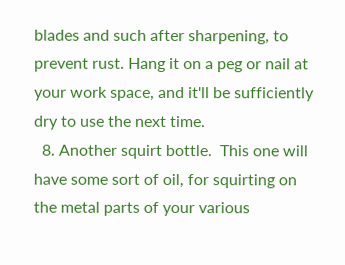blades and such after sharpening, to prevent rust. Hang it on a peg or nail at your work space, and it'll be sufficiently dry to use the next time.
  8. Another squirt bottle.  This one will have some sort of oil, for squirting on the metal parts of your various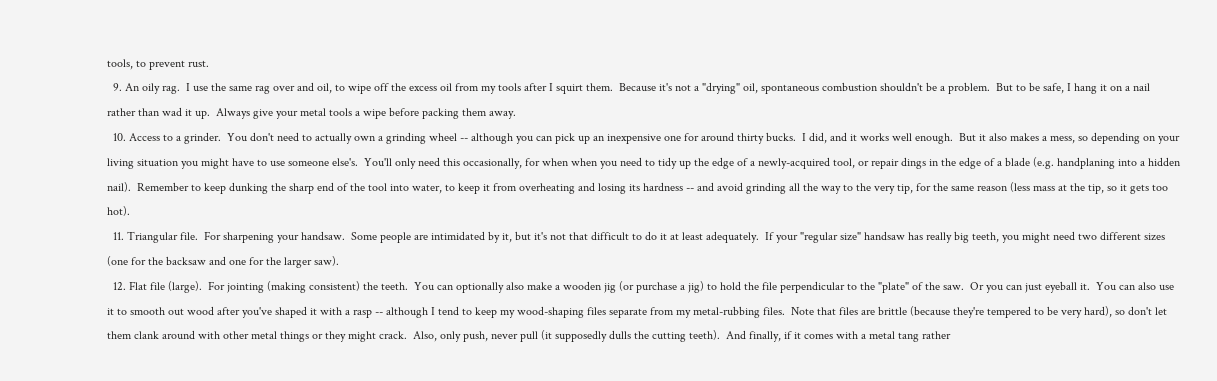tools, to prevent rust.
  9. An oily rag.  I use the same rag over and oil, to wipe off the excess oil from my tools after I squirt them.  Because it's not a "drying" oil, spontaneous combustion shouldn't be a problem.  But to be safe, I hang it on a nail rather than wad it up.  Always give your metal tools a wipe before packing them away.
  10. Access to a grinder.  You don't need to actually own a grinding wheel -- although you can pick up an inexpensive one for around thirty bucks.  I did, and it works well enough.  But it also makes a mess, so depending on your living situation you might have to use someone else's.  You'll only need this occasionally, for when when you need to tidy up the edge of a newly-acquired tool, or repair dings in the edge of a blade (e.g. handplaning into a hidden nail).  Remember to keep dunking the sharp end of the tool into water, to keep it from overheating and losing its hardness -- and avoid grinding all the way to the very tip, for the same reason (less mass at the tip, so it gets too hot).
  11. Triangular file.  For sharpening your handsaw.  Some people are intimidated by it, but it's not that difficult to do it at least adequately.  If your "regular size" handsaw has really big teeth, you might need two different sizes (one for the backsaw and one for the larger saw).
  12. Flat file (large).  For jointing (making consistent) the teeth.  You can optionally also make a wooden jig (or purchase a jig) to hold the file perpendicular to the "plate" of the saw.  Or you can just eyeball it.  You can also use it to smooth out wood after you've shaped it with a rasp -- although I tend to keep my wood-shaping files separate from my metal-rubbing files.  Note that files are brittle (because they're tempered to be very hard), so don't let them clank around with other metal things or they might crack.  Also, only push, never pull (it supposedly dulls the cutting teeth).  And finally, if it comes with a metal tang rather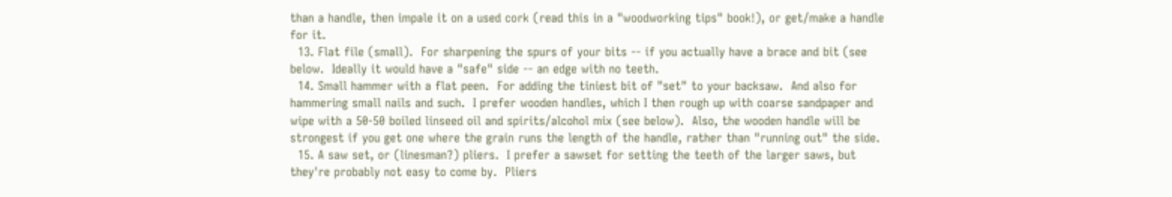than a handle, then impale it on a used cork (read this in a "woodworking tips" book!), or get/make a handle for it.
  13. Flat file (small).  For sharpening the spurs of your bits -- if you actually have a brace and bit (see below.  Ideally it would have a "safe" side -- an edge with no teeth.
  14. Small hammer with a flat peen.  For adding the tiniest bit of "set" to your backsaw.  And also for hammering small nails and such.  I prefer wooden handles, which I then rough up with coarse sandpaper and wipe with a 50-50 boiled linseed oil and spirits/alcohol mix (see below).  Also, the wooden handle will be strongest if you get one where the grain runs the length of the handle, rather than "running out" the side.
  15. A saw set, or (linesman?) pliers.  I prefer a sawset for setting the teeth of the larger saws, but they're probably not easy to come by.  Pliers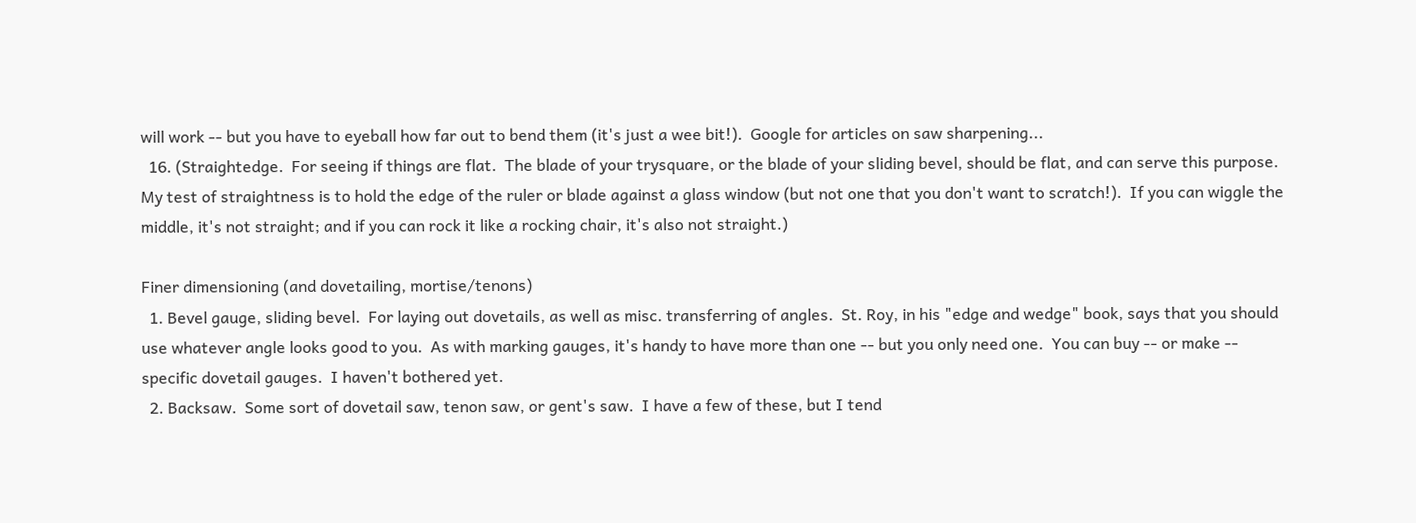will work -- but you have to eyeball how far out to bend them (it's just a wee bit!).  Google for articles on saw sharpening...
  16. (Straightedge.  For seeing if things are flat.  The blade of your trysquare, or the blade of your sliding bevel, should be flat, and can serve this purpose.  My test of straightness is to hold the edge of the ruler or blade against a glass window (but not one that you don't want to scratch!).  If you can wiggle the middle, it's not straight; and if you can rock it like a rocking chair, it's also not straight.)

Finer dimensioning (and dovetailing, mortise/tenons)
  1. Bevel gauge, sliding bevel.  For laying out dovetails, as well as misc. transferring of angles.  St. Roy, in his "edge and wedge" book, says that you should use whatever angle looks good to you.  As with marking gauges, it's handy to have more than one -- but you only need one.  You can buy -- or make -- specific dovetail gauges.  I haven't bothered yet.
  2. Backsaw.  Some sort of dovetail saw, tenon saw, or gent's saw.  I have a few of these, but I tend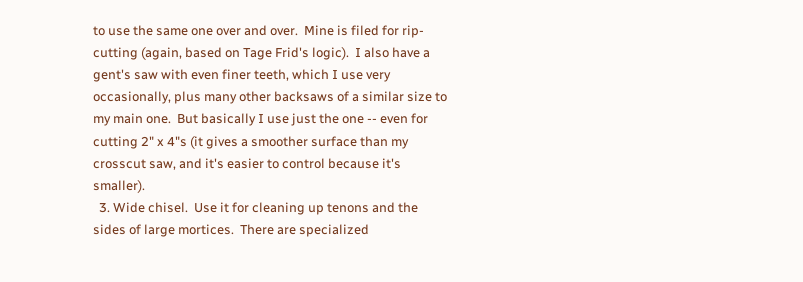to use the same one over and over.  Mine is filed for rip-cutting (again, based on Tage Frid's logic).  I also have a gent's saw with even finer teeth, which I use very occasionally, plus many other backsaws of a similar size to my main one.  But basically I use just the one -- even for cutting 2" x 4"s (it gives a smoother surface than my crosscut saw, and it's easier to control because it's smaller).
  3. Wide chisel.  Use it for cleaning up tenons and the sides of large mortices.  There are specialized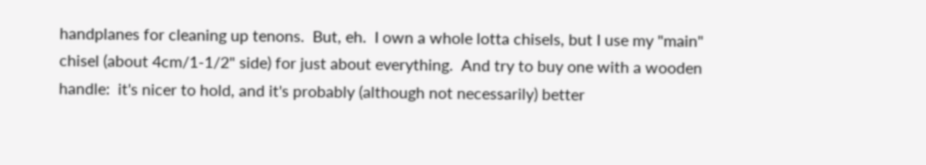handplanes for cleaning up tenons.  But, eh.  I own a whole lotta chisels, but I use my "main" chisel (about 4cm/1-1/2" side) for just about everything.  And try to buy one with a wooden handle:  it's nicer to hold, and it's probably (although not necessarily) better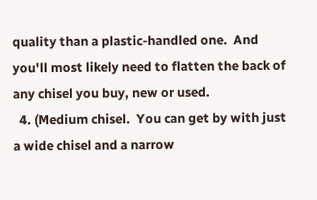quality than a plastic-handled one.  And you'll most likely need to flatten the back of any chisel you buy, new or used.
  4. (Medium chisel.  You can get by with just a wide chisel and a narrow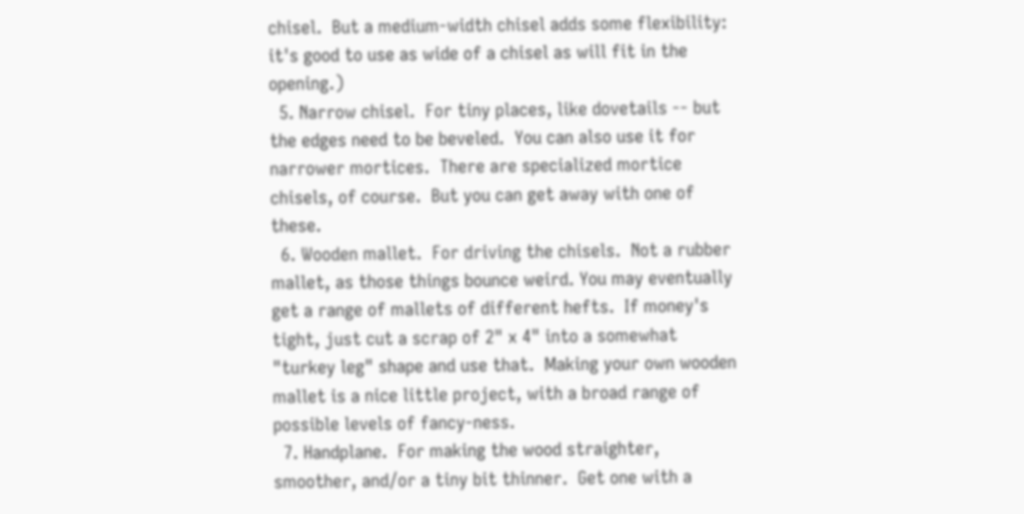chisel.  But a medium-width chisel adds some flexibility:  it's good to use as wide of a chisel as will fit in the opening.)
  5. Narrow chisel.  For tiny places, like dovetails -- but the edges need to be beveled.  You can also use it for narrower mortices.  There are specialized mortice chisels, of course.  But you can get away with one of these.
  6. Wooden mallet.  For driving the chisels.  Not a rubber mallet, as those things bounce weird. You may eventually get a range of mallets of different hefts.  If money's tight, just cut a scrap of 2" x 4" into a somewhat "turkey leg" shape and use that.  Making your own wooden mallet is a nice little project, with a broad range of possible levels of fancy-ness.
  7. Handplane.  For making the wood straighter, smoother, and/or a tiny bit thinner.  Get one with a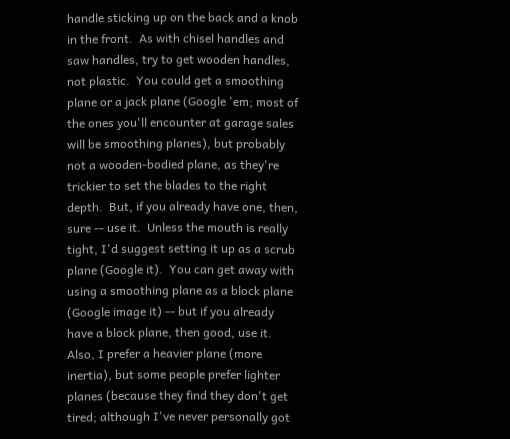handle sticking up on the back and a knob in the front.  As with chisel handles and saw handles, try to get wooden handles, not plastic.  You could get a smoothing plane or a jack plane (Google 'em; most of the ones you'll encounter at garage sales will be smoothing planes), but probably not a wooden-bodied plane, as they're trickier to set the blades to the right depth.  But, if you already have one, then, sure -- use it.  Unless the mouth is really tight, I'd suggest setting it up as a scrub plane (Google it).  You can get away with using a smoothing plane as a block plane (Google image it) -- but if you already have a block plane, then good, use it.  Also, I prefer a heavier plane (more inertia), but some people prefer lighter planes (because they find they don't get tired; although I've never personally got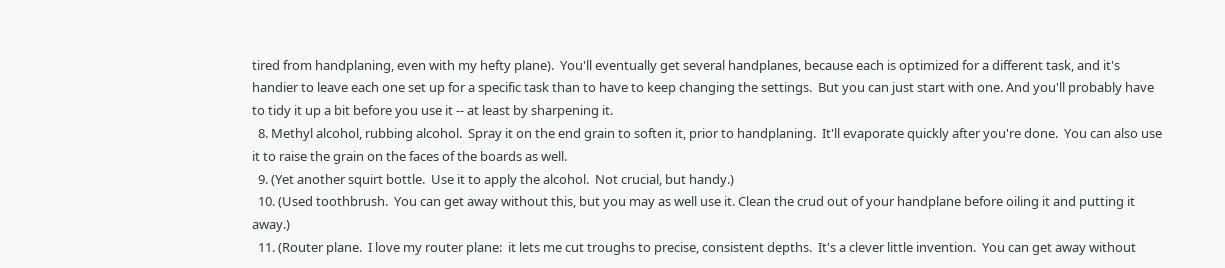tired from handplaning, even with my hefty plane).  You'll eventually get several handplanes, because each is optimized for a different task, and it's handier to leave each one set up for a specific task than to have to keep changing the settings.  But you can just start with one. And you'll probably have to tidy it up a bit before you use it -- at least by sharpening it.
  8. Methyl alcohol, rubbing alcohol.  Spray it on the end grain to soften it, prior to handplaning.  It'll evaporate quickly after you're done.  You can also use it to raise the grain on the faces of the boards as well.
  9. (Yet another squirt bottle.  Use it to apply the alcohol.  Not crucial, but handy.)
  10. (Used toothbrush.  You can get away without this, but you may as well use it. Clean the crud out of your handplane before oiling it and putting it away.)
  11. (Router plane.  I love my router plane:  it lets me cut troughs to precise, consistent depths.  It's a clever little invention.  You can get away without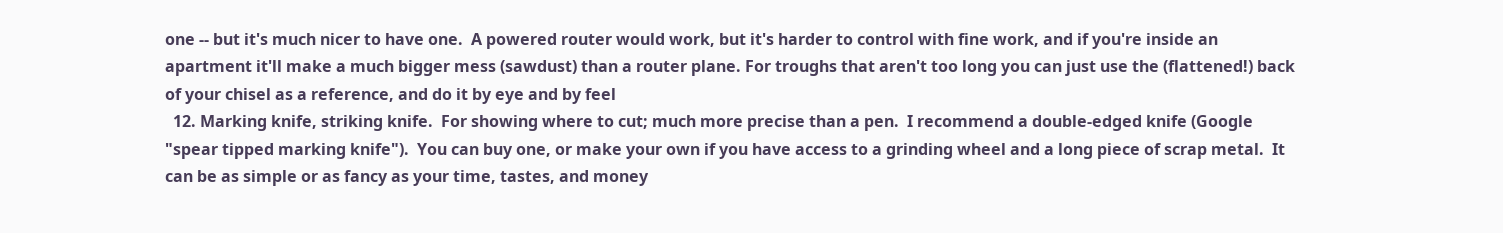one -- but it's much nicer to have one.  A powered router would work, but it's harder to control with fine work, and if you're inside an apartment it'll make a much bigger mess (sawdust) than a router plane. For troughs that aren't too long you can just use the (flattened!) back of your chisel as a reference, and do it by eye and by feel
  12. Marking knife, striking knife.  For showing where to cut; much more precise than a pen.  I recommend a double-edged knife (Google "spear tipped marking knife").  You can buy one, or make your own if you have access to a grinding wheel and a long piece of scrap metal.  It can be as simple or as fancy as your time, tastes, and money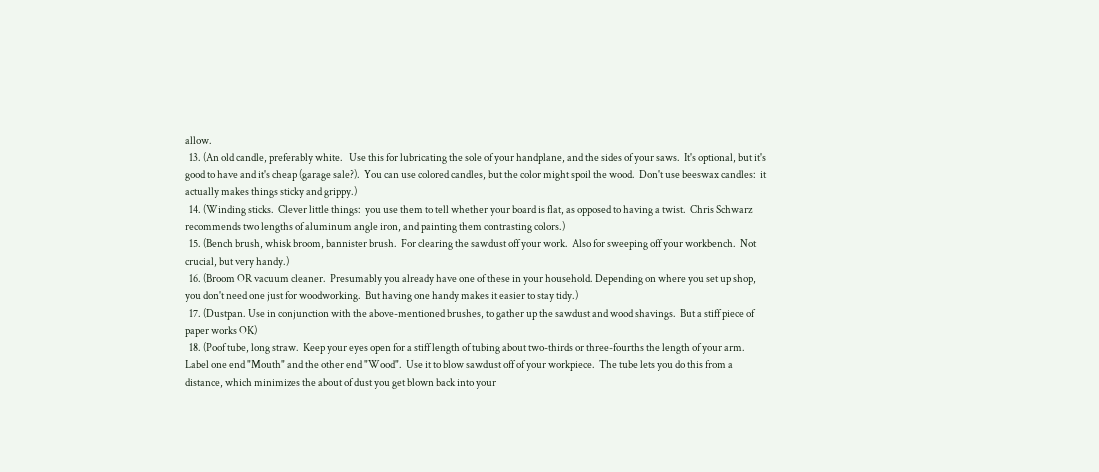allow.
  13. (An old candle, preferably white.   Use this for lubricating the sole of your handplane, and the sides of your saws.  It's optional, but it's good to have and it's cheap (garage sale?).  You can use colored candles, but the color might spoil the wood.  Don't use beeswax candles:  it actually makes things sticky and grippy.)
  14. (Winding sticks.  Clever little things:  you use them to tell whether your board is flat, as opposed to having a twist.  Chris Schwarz recommends two lengths of aluminum angle iron, and painting them contrasting colors.)
  15. (Bench brush, whisk broom, bannister brush.  For clearing the sawdust off your work.  Also for sweeping off your workbench.  Not crucial, but very handy.)
  16. (Broom OR vacuum cleaner.  Presumably you already have one of these in your household. Depending on where you set up shop, you don't need one just for woodworking.  But having one handy makes it easier to stay tidy.)
  17. (Dustpan. Use in conjunction with the above-mentioned brushes, to gather up the sawdust and wood shavings.  But a stiff piece of paper works OK)
  18. (Poof tube, long straw.  Keep your eyes open for a stiff length of tubing about two-thirds or three-fourths the length of your arm.  Label one end "Mouth" and the other end "Wood".  Use it to blow sawdust off of your workpiece.  The tube lets you do this from a distance, which minimizes the about of dust you get blown back into your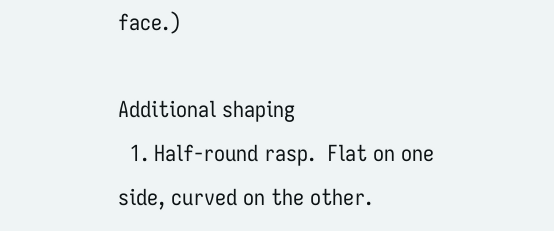face.)

Additional shaping
  1. Half-round rasp.  Flat on one side, curved on the other.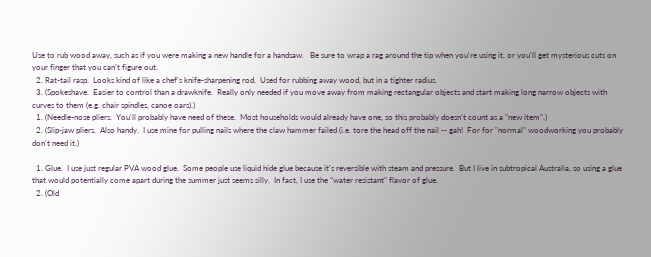Use to rub wood away, such as if you were making a new handle for a handsaw.   Be sure to wrap a rag around the tip when you're using it, or you'll get mysterious cuts on your finger that you can't figure out.
  2. Rat-tail rasp.  Looks kind of like a chef's knife-sharpening rod.  Used for rubbing away wood, but in a tighter radius.
  3. (Spokeshave.  Easier to control than a drawknife.  Really only needed if you move away from making rectangular objects and start making long narrow objects with curves to them (e.g. chair spindles, canoe oars).)
  1. (Needle-nose pliers.  You'll probably have need of these.  Most households would already have one, so this probably doesn't count as a "new item".)
  2. (Slip-jaw pliers.  Also handy.  I use mine for pulling nails where the claw hammer failed (i.e. tore the head off the nail -- gah!  For for "normal" woodworking you probably don't need it.)

  1. Glue.  I use just regular PVA wood glue.  Some people use liquid hide glue because it's reversible with steam and pressure.  But I live in subtropical Australia, so using a glue that would potentially come apart during the summer just seems silly.  In fact, I use the "water resistant" flavor of glue.
  2. (Old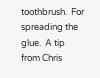toothbrush.  For spreading the glue.  A tip from Chris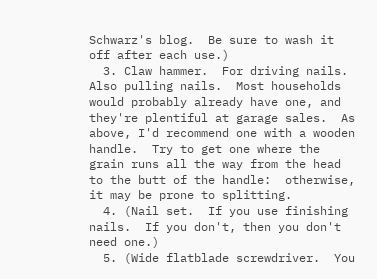Schwarz's blog.  Be sure to wash it off after each use.)
  3. Claw hammer.  For driving nails.  Also pulling nails.  Most households would probably already have one, and they're plentiful at garage sales.  As above, I'd recommend one with a wooden handle.  Try to get one where the grain runs all the way from the head to the butt of the handle:  otherwise, it may be prone to splitting.
  4. (Nail set.  If you use finishing nails.  If you don't, then you don't need one.)
  5. (Wide flatblade screwdriver.  You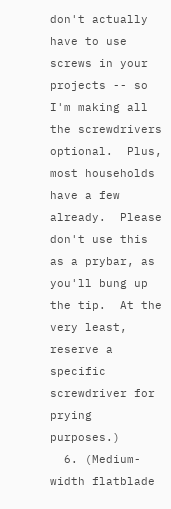don't actually have to use screws in your projects -- so I'm making all the screwdrivers optional.  Plus, most households have a few already.  Please don't use this as a prybar, as you'll bung up the tip.  At the very least, reserve a specific screwdriver for prying purposes.)
  6. (Medium-width flatblade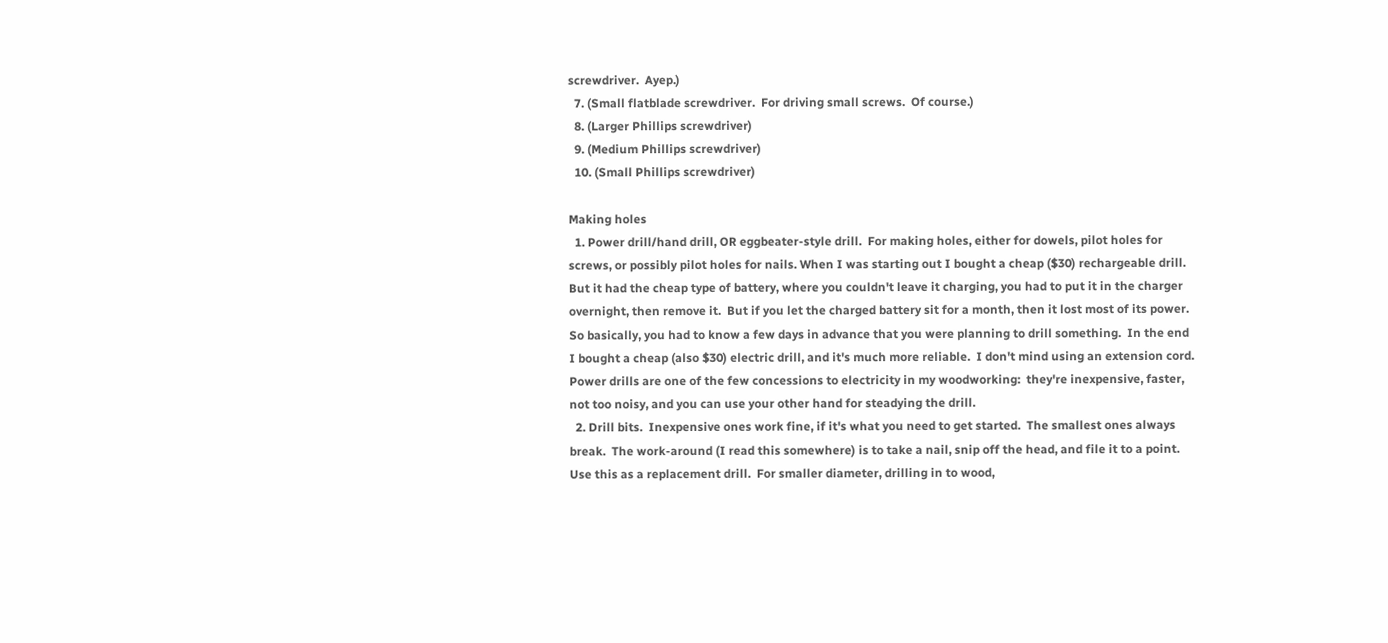screwdriver.  Ayep.)
  7. (Small flatblade screwdriver.  For driving small screws.  Of course.)
  8. (Larger Phillips screwdriver)
  9. (Medium Phillips screwdriver)
  10. (Small Phillips screwdriver)

Making holes
  1. Power drill/hand drill, OR eggbeater-style drill.  For making holes, either for dowels, pilot holes for screws, or possibly pilot holes for nails. When I was starting out I bought a cheap ($30) rechargeable drill.  But it had the cheap type of battery, where you couldn't leave it charging, you had to put it in the charger overnight, then remove it.  But if you let the charged battery sit for a month, then it lost most of its power.  So basically, you had to know a few days in advance that you were planning to drill something.  In the end I bought a cheap (also $30) electric drill, and it's much more reliable.  I don't mind using an extension cord.  Power drills are one of the few concessions to electricity in my woodworking:  they're inexpensive, faster, not too noisy, and you can use your other hand for steadying the drill.
  2. Drill bits.  Inexpensive ones work fine, if it's what you need to get started.  The smallest ones always break.  The work-around (I read this somewhere) is to take a nail, snip off the head, and file it to a point.  Use this as a replacement drill.  For smaller diameter, drilling in to wood,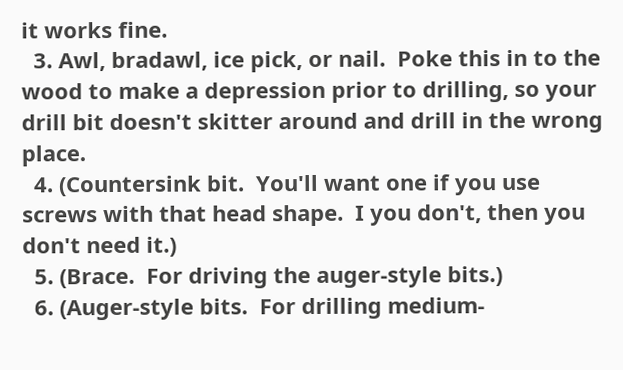it works fine.
  3. Awl, bradawl, ice pick, or nail.  Poke this in to the wood to make a depression prior to drilling, so your drill bit doesn't skitter around and drill in the wrong place.
  4. (Countersink bit.  You'll want one if you use screws with that head shape.  I you don't, then you don't need it.)
  5. (Brace.  For driving the auger-style bits.)
  6. (Auger-style bits.  For drilling medium-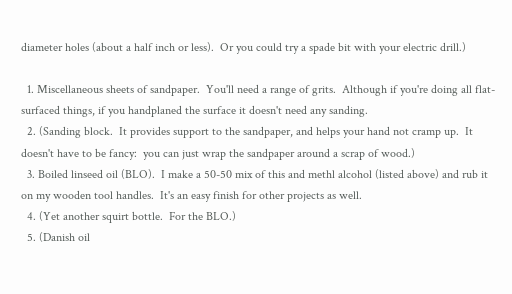diameter holes (about a half inch or less).  Or you could try a spade bit with your electric drill.)

  1. Miscellaneous sheets of sandpaper.  You'll need a range of grits.  Although if you're doing all flat-surfaced things, if you handplaned the surface it doesn't need any sanding.
  2. (Sanding block.  It provides support to the sandpaper, and helps your hand not cramp up.  It doesn't have to be fancy:  you can just wrap the sandpaper around a scrap of wood.)
  3. Boiled linseed oil (BLO).  I make a 50-50 mix of this and methl alcohol (listed above) and rub it on my wooden tool handles.  It's an easy finish for other projects as well.
  4. (Yet another squirt bottle.  For the BLO.)
  5. (Danish oil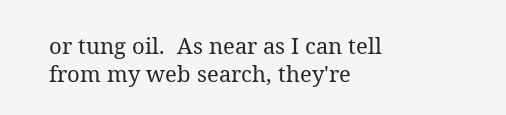or tung oil.  As near as I can tell from my web search, they're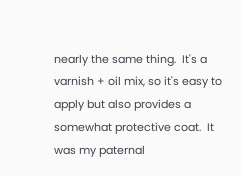nearly the same thing.  It's a varnish + oil mix, so it's easy to apply but also provides a somewhat protective coat.  It was my paternal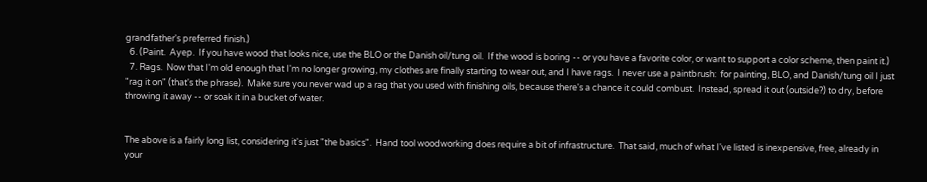grandfather's preferred finish.)
  6. (Paint.  Ayep.  If you have wood that looks nice, use the BLO or the Danish oil/tung oil.  If the wood is boring -- or you have a favorite color, or want to support a color scheme, then paint it.)
  7. Rags.  Now that I'm old enough that I'm no longer growing, my clothes are finally starting to wear out, and I have rags.  I never use a paintbrush:  for painting, BLO, and Danish/tung oil I just "rag it on" (that's the phrase).  Make sure you never wad up a rag that you used with finishing oils, because there's a chance it could combust.  Instead, spread it out (outside?) to dry, before throwing it away -- or soak it in a bucket of water.


The above is a fairly long list, considering it's just "the basics".  Hand tool woodworking does require a bit of infrastructure.  That said, much of what I've listed is inexpensive, free, already in your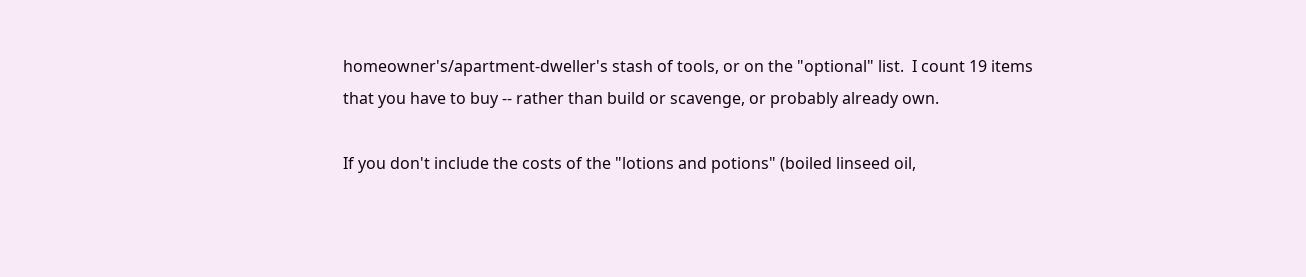homeowner's/apartment-dweller's stash of tools, or on the "optional" list.  I count 19 items that you have to buy -- rather than build or scavenge, or probably already own.

If you don't include the costs of the "lotions and potions" (boiled linseed oil,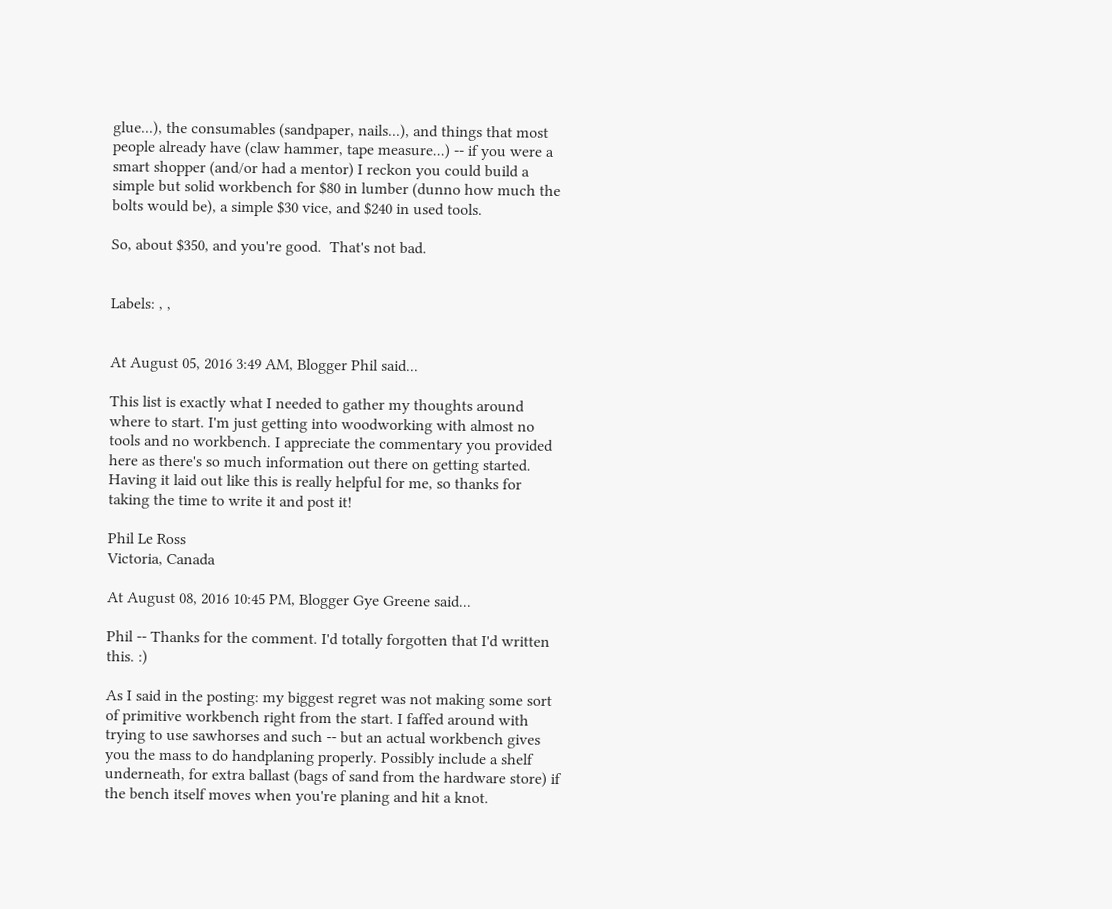glue...), the consumables (sandpaper, nails...), and things that most people already have (claw hammer, tape measure...) -- if you were a smart shopper (and/or had a mentor) I reckon you could build a simple but solid workbench for $80 in lumber (dunno how much the bolts would be), a simple $30 vice, and $240 in used tools.

So, about $350, and you're good.  That's not bad.


Labels: , ,


At August 05, 2016 3:49 AM, Blogger Phil said...

This list is exactly what I needed to gather my thoughts around where to start. I'm just getting into woodworking with almost no tools and no workbench. I appreciate the commentary you provided here as there's so much information out there on getting started. Having it laid out like this is really helpful for me, so thanks for taking the time to write it and post it!

Phil Le Ross
Victoria, Canada

At August 08, 2016 10:45 PM, Blogger Gye Greene said...

Phil -- Thanks for the comment. I'd totally forgotten that I'd written this. :)

As I said in the posting: my biggest regret was not making some sort of primitive workbench right from the start. I faffed around with trying to use sawhorses and such -- but an actual workbench gives you the mass to do handplaning properly. Possibly include a shelf underneath, for extra ballast (bags of sand from the hardware store) if the bench itself moves when you're planing and hit a knot.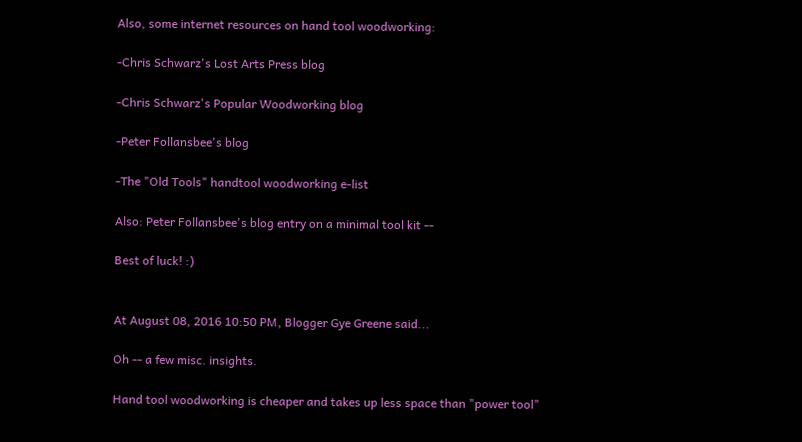Also, some internet resources on hand tool woodworking:

-Chris Schwarz's Lost Arts Press blog

-Chris Schwarz's Popular Woodworking blog

-Peter Follansbee's blog

-The "Old Tools" handtool woodworking e-list

Also: Peter Follansbee's blog entry on a minimal tool kit --

Best of luck! :)


At August 08, 2016 10:50 PM, Blogger Gye Greene said...

Oh -- a few misc. insights.

Hand tool woodworking is cheaper and takes up less space than "power tool"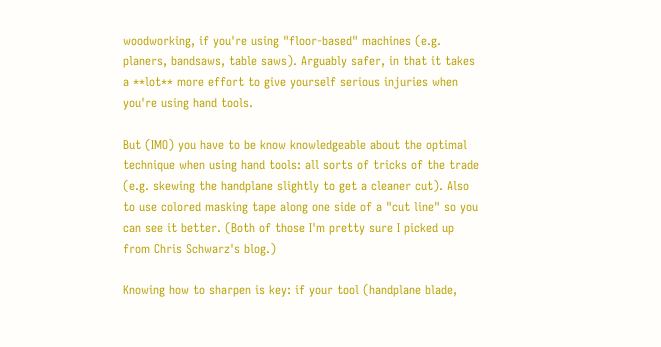woodworking, if you're using "floor-based" machines (e.g. planers, bandsaws, table saws). Arguably safer, in that it takes a **lot** more effort to give yourself serious injuries when you're using hand tools.

But (IMO) you have to be know knowledgeable about the optimal technique when using hand tools: all sorts of tricks of the trade (e.g. skewing the handplane slightly to get a cleaner cut). Also to use colored masking tape along one side of a "cut line" so you can see it better. (Both of those I'm pretty sure I picked up from Chris Schwarz's blog.)

Knowing how to sharpen is key: if your tool (handplane blade,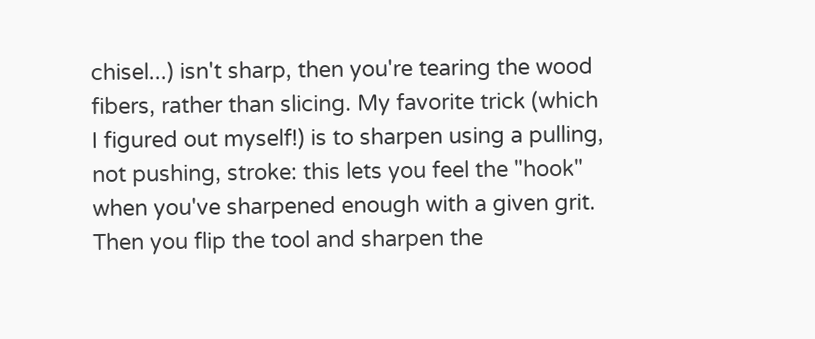chisel...) isn't sharp, then you're tearing the wood fibers, rather than slicing. My favorite trick (which I figured out myself!) is to sharpen using a pulling, not pushing, stroke: this lets you feel the "hook" when you've sharpened enough with a given grit. Then you flip the tool and sharpen the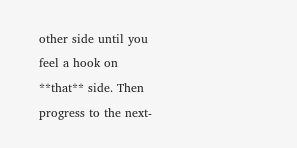other side until you feel a hook on **that** side. Then progress to the next-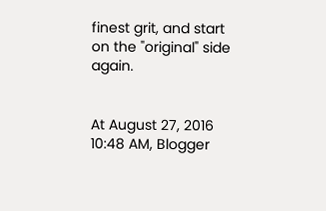finest grit, and start on the "original" side again.


At August 27, 2016 10:48 AM, Blogger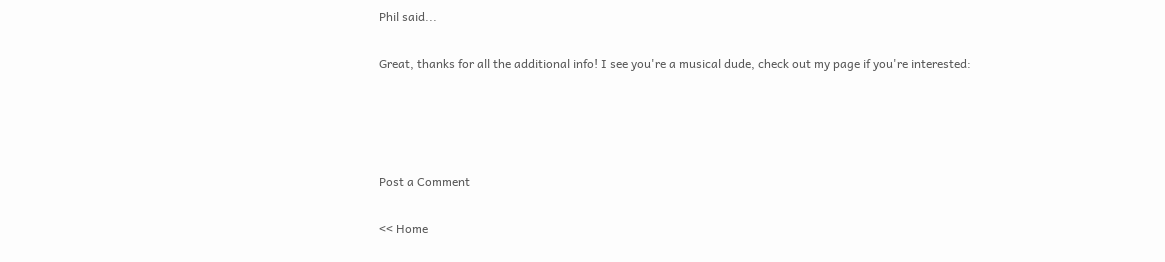Phil said...

Great, thanks for all the additional info! I see you're a musical dude, check out my page if you're interested:




Post a Comment

<< Home